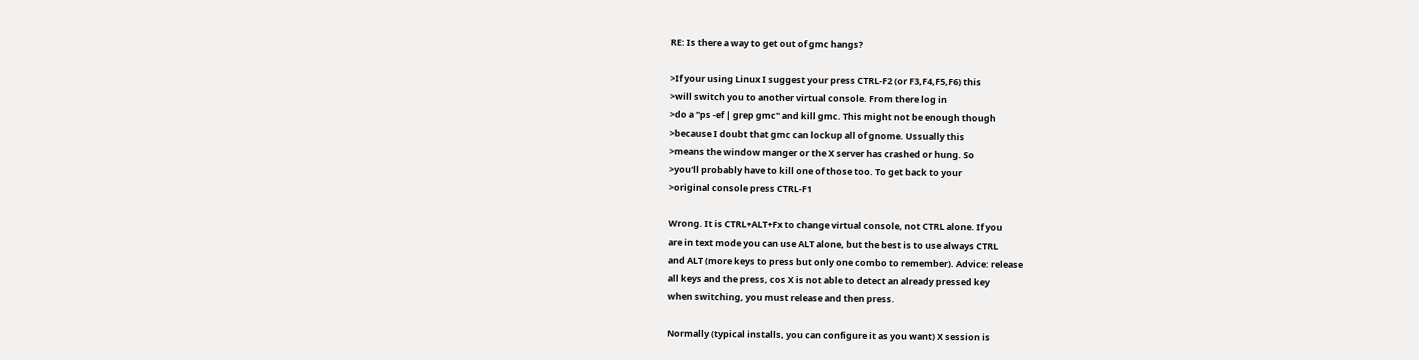RE: Is there a way to get out of gmc hangs?

>If your using Linux I suggest your press CTRL-F2 (or F3,F4,F5,F6) this
>will switch you to another virtual console. From there log in
>do a "ps -ef | grep gmc" and kill gmc. This might not be enough though
>because I doubt that gmc can lockup all of gnome. Ussually this
>means the window manger or the X server has crashed or hung. So
>you'll probably have to kill one of those too. To get back to your
>original console press CTRL-F1

Wrong. It is CTRL+ALT+Fx to change virtual console, not CTRL alone. If you
are in text mode you can use ALT alone, but the best is to use always CTRL
and ALT (more keys to press but only one combo to remember). Advice: release
all keys and the press, cos X is not able to detect an already pressed key
when switching, you must release and then press.

Normally (typical installs, you can configure it as you want) X session is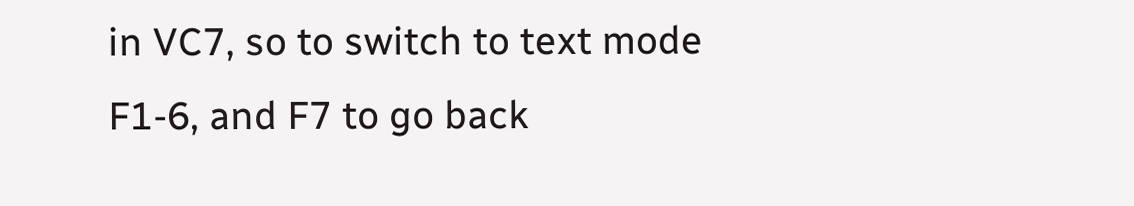in VC7, so to switch to text mode F1-6, and F7 to go back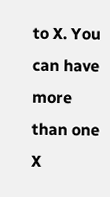to X. You can have
more than one X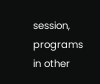session, programs in other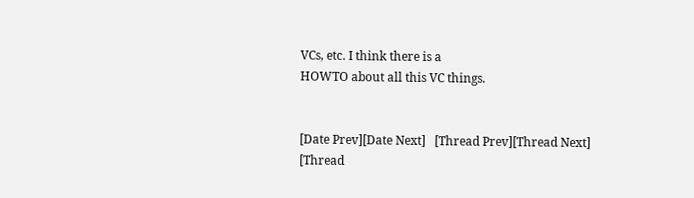VCs, etc. I think there is a
HOWTO about all this VC things.


[Date Prev][Date Next]   [Thread Prev][Thread Next]   [Thread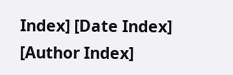Index] [Date Index] [Author Index]